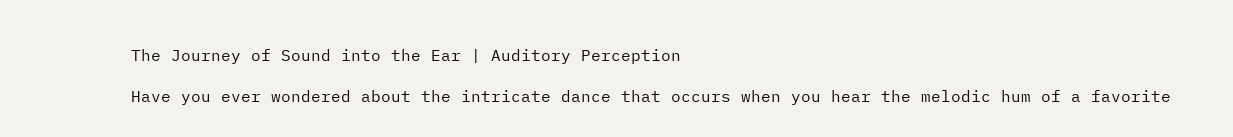The Journey of Sound into the Ear | Auditory Perception

Have you ever wondered about the intricate dance that occurs when you hear the melodic hum of a favorite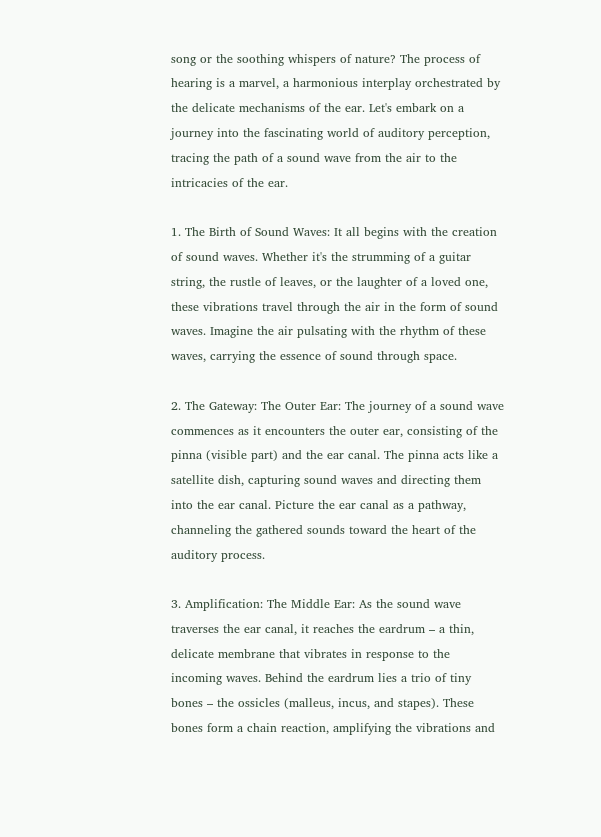song or the soothing whispers of nature? The process of hearing is a marvel, a harmonious interplay orchestrated by the delicate mechanisms of the ear. Let's embark on a journey into the fascinating world of auditory perception, tracing the path of a sound wave from the air to the intricacies of the ear.

1. The Birth of Sound Waves: It all begins with the creation of sound waves. Whether it's the strumming of a guitar string, the rustle of leaves, or the laughter of a loved one, these vibrations travel through the air in the form of sound waves. Imagine the air pulsating with the rhythm of these waves, carrying the essence of sound through space.

2. The Gateway: The Outer Ear: The journey of a sound wave commences as it encounters the outer ear, consisting of the pinna (visible part) and the ear canal. The pinna acts like a satellite dish, capturing sound waves and directing them into the ear canal. Picture the ear canal as a pathway, channeling the gathered sounds toward the heart of the auditory process.

3. Amplification: The Middle Ear: As the sound wave traverses the ear canal, it reaches the eardrum – a thin, delicate membrane that vibrates in response to the incoming waves. Behind the eardrum lies a trio of tiny bones – the ossicles (malleus, incus, and stapes). These bones form a chain reaction, amplifying the vibrations and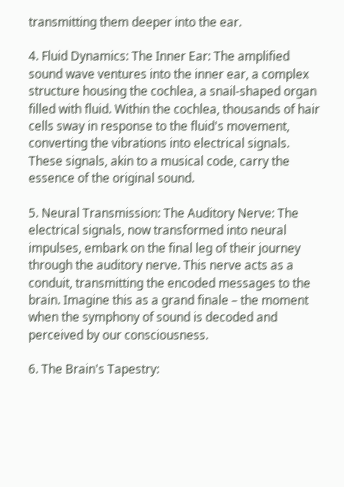transmitting them deeper into the ear.

4. Fluid Dynamics: The Inner Ear: The amplified sound wave ventures into the inner ear, a complex structure housing the cochlea, a snail-shaped organ filled with fluid. Within the cochlea, thousands of hair cells sway in response to the fluid's movement, converting the vibrations into electrical signals. These signals, akin to a musical code, carry the essence of the original sound.

5. Neural Transmission: The Auditory Nerve: The electrical signals, now transformed into neural impulses, embark on the final leg of their journey through the auditory nerve. This nerve acts as a conduit, transmitting the encoded messages to the brain. Imagine this as a grand finale – the moment when the symphony of sound is decoded and perceived by our consciousness.

6. The Brain's Tapestry: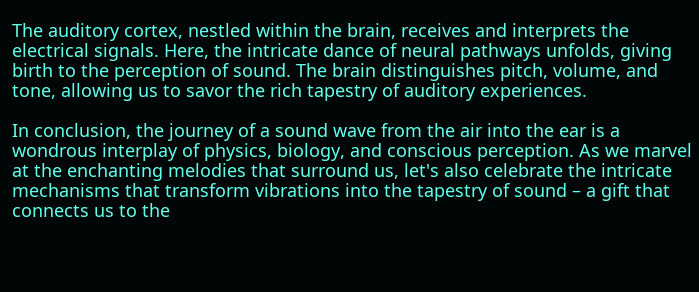The auditory cortex, nestled within the brain, receives and interprets the electrical signals. Here, the intricate dance of neural pathways unfolds, giving birth to the perception of sound. The brain distinguishes pitch, volume, and tone, allowing us to savor the rich tapestry of auditory experiences.

In conclusion, the journey of a sound wave from the air into the ear is a wondrous interplay of physics, biology, and conscious perception. As we marvel at the enchanting melodies that surround us, let's also celebrate the intricate mechanisms that transform vibrations into the tapestry of sound – a gift that connects us to the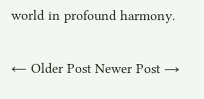world in profound harmony.

← Older Post Newer Post →